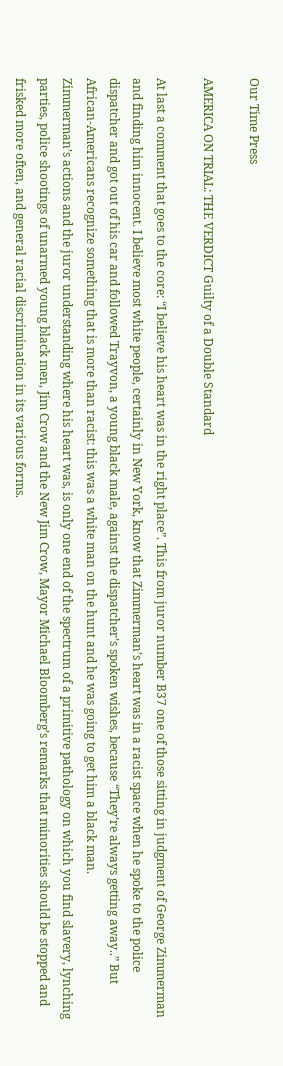Our Time Press

AMERICA ON TRIAL: THE VERDICT Guilty of a Double Standard

At last a comment that goes to the core: “I believe his heart was in the right place”. This from juror number B37 one of those sitting in judgment of George Zimmerman and finding him innocent. I believe most white people, certainly in New York, know that Zimmerman’s heart was in a racist space when he spoke to the police dispatcher and got out of his car and followed Trayvon, a young black male, against the dispatcher’s spoken wishes, because “They’re always getting away..” But African-Americans recognize something that is more than racist: this was a white man on the hunt and he was going to get him a black man.
Zimmerman’s actions and the juror understanding where his heart was, is only one end of the spectrum of a primitive pathology on which you find slavery, lynching parties, police shootings of unarmed young black men, Jim Crow and the New Jim Crow, Mayor Michael Bloomberg’s remarks that minorities should be stopped and frisked more often, and general racial discrimination in its various forms.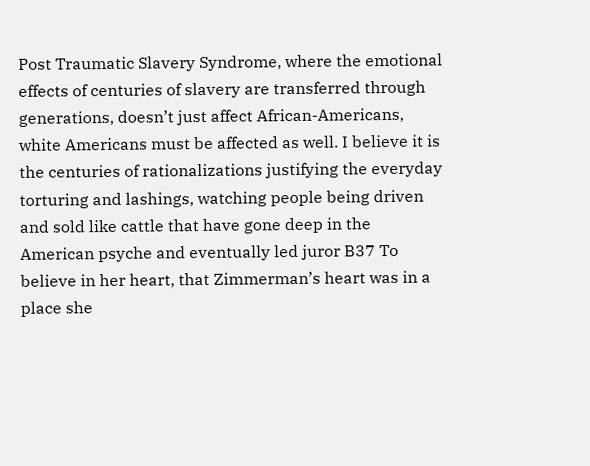Post Traumatic Slavery Syndrome, where the emotional effects of centuries of slavery are transferred through generations, doesn’t just affect African-Americans, white Americans must be affected as well. I believe it is the centuries of rationalizations justifying the everyday torturing and lashings, watching people being driven and sold like cattle that have gone deep in the American psyche and eventually led juror B37 To believe in her heart, that Zimmerman’s heart was in a place she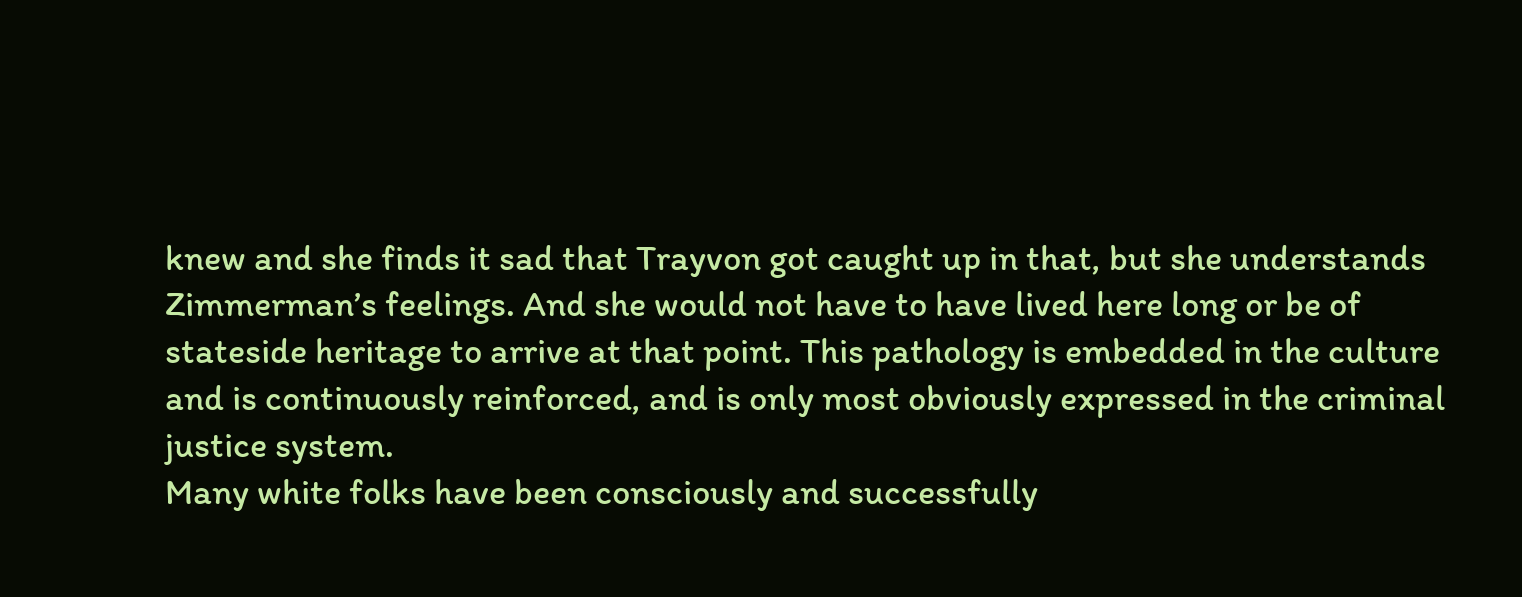knew and she finds it sad that Trayvon got caught up in that, but she understands Zimmerman’s feelings. And she would not have to have lived here long or be of stateside heritage to arrive at that point. This pathology is embedded in the culture and is continuously reinforced, and is only most obviously expressed in the criminal justice system.
Many white folks have been consciously and successfully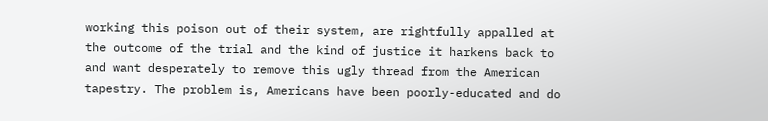working this poison out of their system, are rightfully appalled at the outcome of the trial and the kind of justice it harkens back to and want desperately to remove this ugly thread from the American tapestry. The problem is, Americans have been poorly-educated and do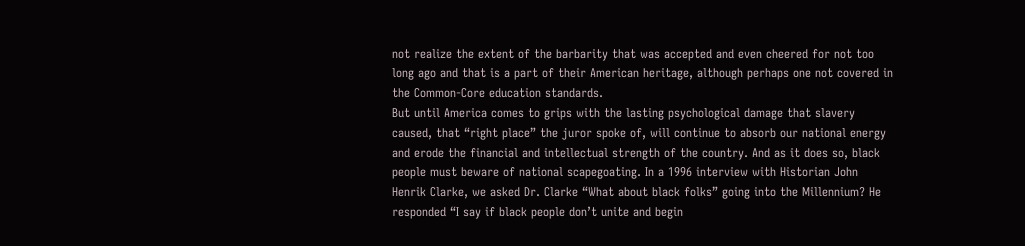not realize the extent of the barbarity that was accepted and even cheered for not too long ago and that is a part of their American heritage, although perhaps one not covered in the Common-Core education standards.
But until America comes to grips with the lasting psychological damage that slavery caused, that “right place” the juror spoke of, will continue to absorb our national energy and erode the financial and intellectual strength of the country. And as it does so, black people must beware of national scapegoating. In a 1996 interview with Historian John Henrik Clarke, we asked Dr. Clarke “What about black folks” going into the Millennium? He responded “I say if black people don’t unite and begin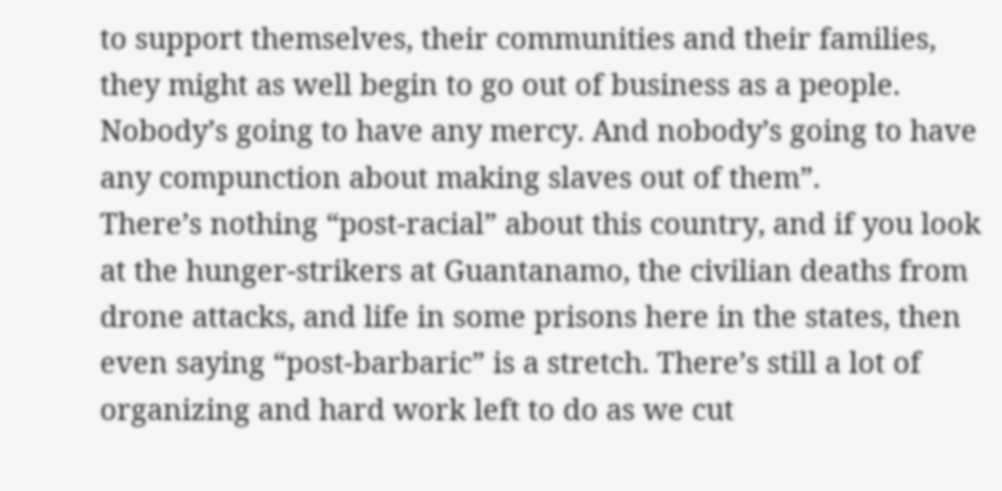to support themselves, their communities and their families, they might as well begin to go out of business as a people. Nobody’s going to have any mercy. And nobody’s going to have any compunction about making slaves out of them”.
There’s nothing “post-racial” about this country, and if you look at the hunger-strikers at Guantanamo, the civilian deaths from drone attacks, and life in some prisons here in the states, then even saying “post-barbaric” is a stretch. There’s still a lot of organizing and hard work left to do as we cut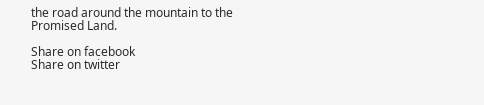the road around the mountain to the Promised Land.

Share on facebook
Share on twitter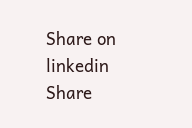Share on linkedin
Share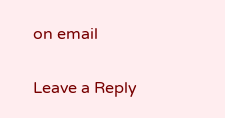on email

Leave a Reply